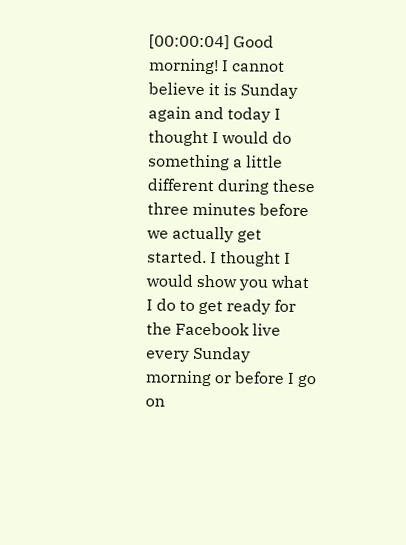[00:00:04] Good morning! I cannot believe it is Sunday again and today I thought I would do something a little different during these three minutes before we actually get started. I thought I would show you what I do to get ready for the Facebook live every Sunday morning or before I go on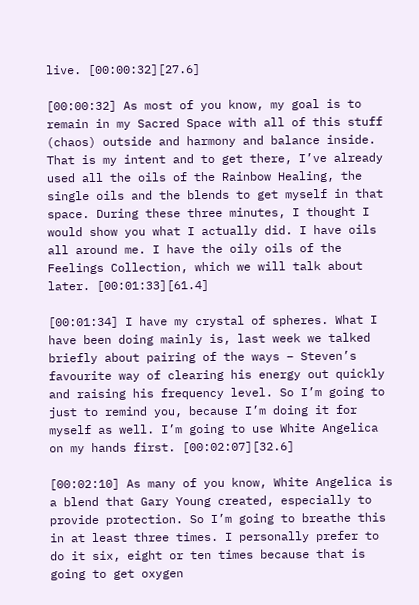live. [00:00:32][27.6]

[00:00:32] As most of you know, my goal is to remain in my Sacred Space with all of this stuff (chaos) outside and harmony and balance inside. That is my intent and to get there, I’ve already used all the oils of the Rainbow Healing, the single oils and the blends to get myself in that space. During these three minutes, I thought I would show you what I actually did. I have oils all around me. I have the oily oils of the Feelings Collection, which we will talk about later. [00:01:33][61.4]

[00:01:34] I have my crystal of spheres. What I have been doing mainly is, last week we talked briefly about pairing of the ways – Steven’s favourite way of clearing his energy out quickly and raising his frequency level. So I’m going to just to remind you, because I’m doing it for myself as well. I’m going to use White Angelica on my hands first. [00:02:07][32.6]

[00:02:10] As many of you know, White Angelica is a blend that Gary Young created, especially to provide protection. So I’m going to breathe this in at least three times. I personally prefer to do it six, eight or ten times because that is going to get oxygen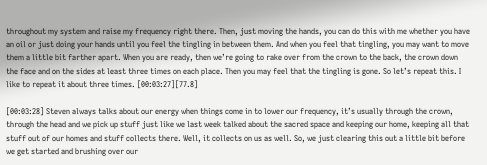throughout my system and raise my frequency right there. Then, just moving the hands, you can do this with me whether you have an oil or just doing your hands until you feel the tingling in between them. And when you feel that tingling, you may want to move them a little bit farther apart. When you are ready, then we’re going to rake over from the crown to the back, the crown down the face and on the sides at least three times on each place. Then you may feel that the tingling is gone. So let’s repeat this. I like to repeat it about three times. [00:03:27][77.8]

[00:03:28] Steven always talks about our energy when things come in to lower our frequency, it’s usually through the crown, through the head and we pick up stuff just like we last week talked about the sacred space and keeping our home, keeping all that stuff out of our homes and stuff collects there. Well, it collects on us as well. So, we just clearing this out a little bit before we get started and brushing over our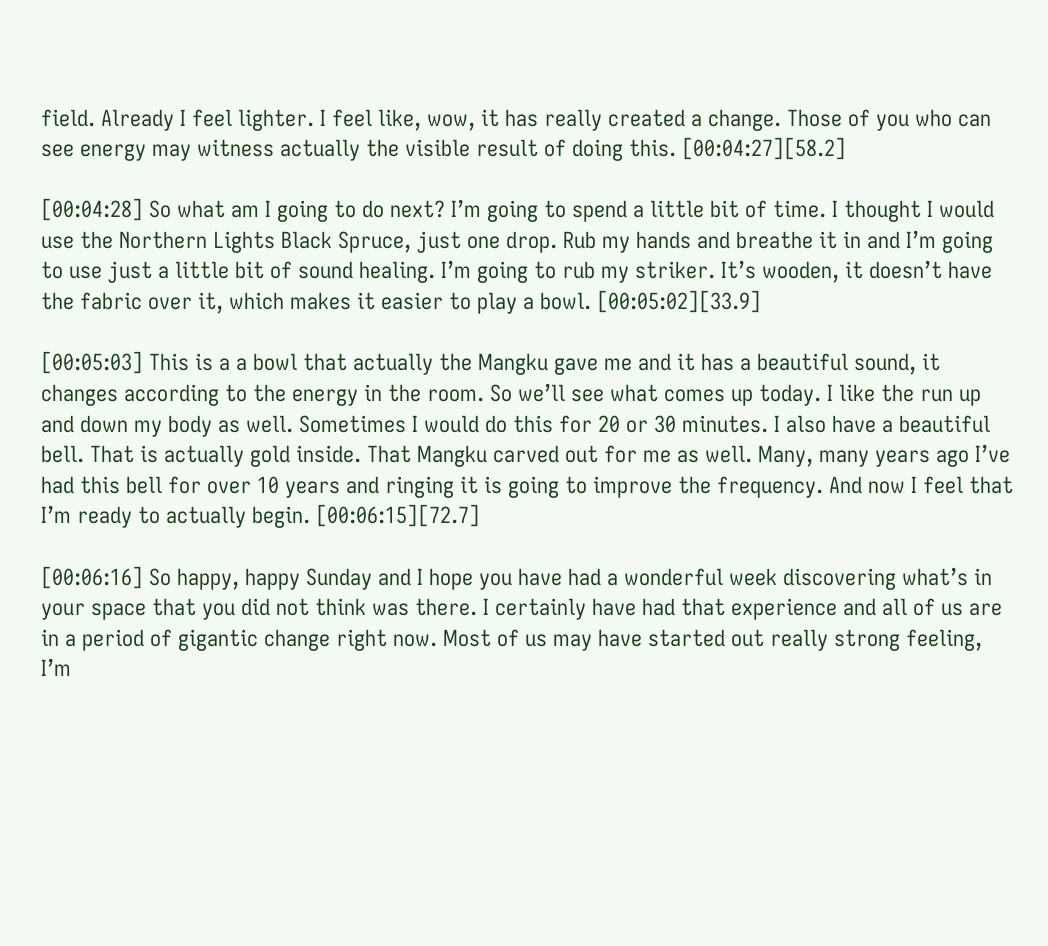field. Already I feel lighter. I feel like, wow, it has really created a change. Those of you who can see energy may witness actually the visible result of doing this. [00:04:27][58.2]

[00:04:28] So what am I going to do next? I’m going to spend a little bit of time. I thought I would use the Northern Lights Black Spruce, just one drop. Rub my hands and breathe it in and I’m going to use just a little bit of sound healing. I’m going to rub my striker. It’s wooden, it doesn’t have the fabric over it, which makes it easier to play a bowl. [00:05:02][33.9]

[00:05:03] This is a a bowl that actually the Mangku gave me and it has a beautiful sound, it changes according to the energy in the room. So we’ll see what comes up today. I like the run up and down my body as well. Sometimes I would do this for 20 or 30 minutes. I also have a beautiful bell. That is actually gold inside. That Mangku carved out for me as well. Many, many years ago I’ve had this bell for over 10 years and ringing it is going to improve the frequency. And now I feel that I’m ready to actually begin. [00:06:15][72.7]

[00:06:16] So happy, happy Sunday and I hope you have had a wonderful week discovering what’s in your space that you did not think was there. I certainly have had that experience and all of us are in a period of gigantic change right now. Most of us may have started out really strong feeling, I’m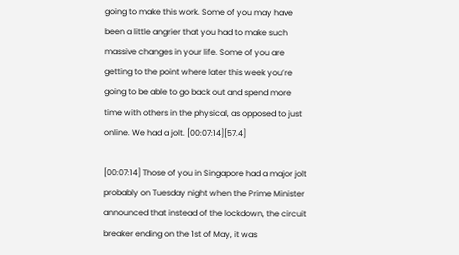going to make this work. Some of you may have been a little angrier that you had to make such massive changes in your life. Some of you are getting to the point where later this week you’re going to be able to go back out and spend more time with others in the physical, as opposed to just online. We had a jolt. [00:07:14][57.4]

[00:07:14] Those of you in Singapore had a major jolt probably on Tuesday night when the Prime Minister announced that instead of the lockdown, the circuit breaker ending on the 1st of May, it was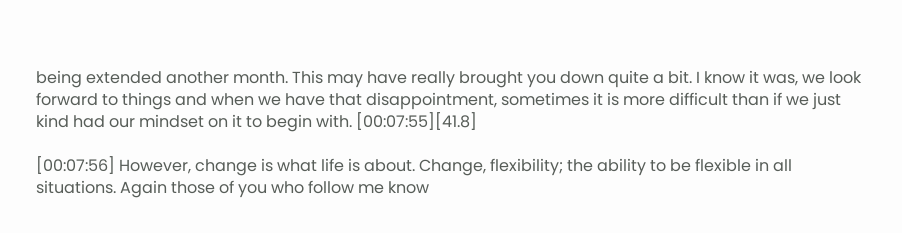being extended another month. This may have really brought you down quite a bit. I know it was, we look forward to things and when we have that disappointment, sometimes it is more difficult than if we just kind had our mindset on it to begin with. [00:07:55][41.8]

[00:07:56] However, change is what life is about. Change, flexibility; the ability to be flexible in all situations. Again those of you who follow me know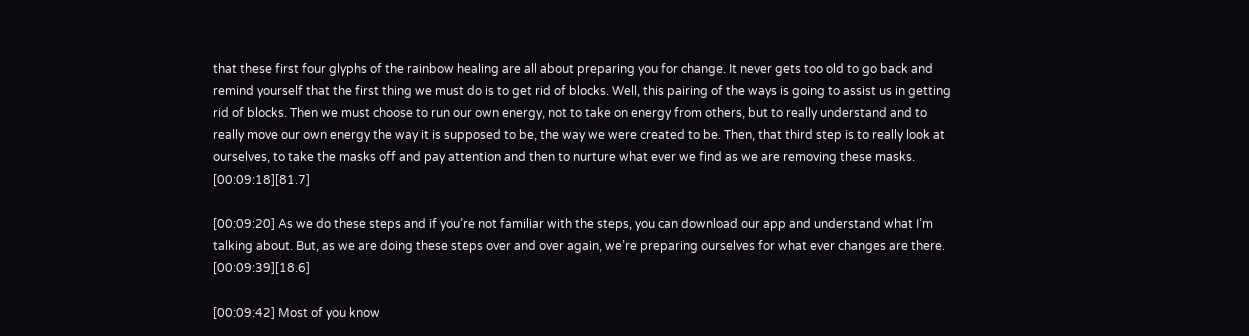that these first four glyphs of the rainbow healing are all about preparing you for change. It never gets too old to go back and remind yourself that the first thing we must do is to get rid of blocks. Well, this pairing of the ways is going to assist us in getting rid of blocks. Then we must choose to run our own energy, not to take on energy from others, but to really understand and to really move our own energy the way it is supposed to be, the way we were created to be. Then, that third step is to really look at ourselves, to take the masks off and pay attention and then to nurture what ever we find as we are removing these masks. [00:09:18][81.7]

[00:09:20] As we do these steps and if you’re not familiar with the steps, you can download our app and understand what I’m talking about. But, as we are doing these steps over and over again, we’re preparing ourselves for what ever changes are there. [00:09:39][18.6]

[00:09:42] Most of you know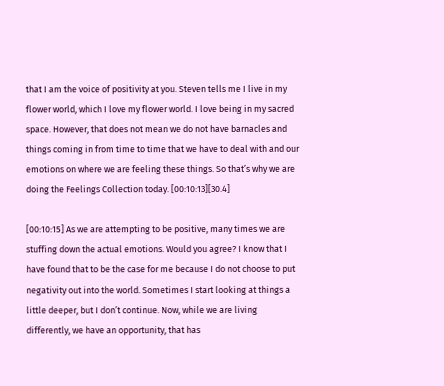that I am the voice of positivity at you. Steven tells me I live in my flower world, which I love my flower world. I love being in my sacred space. However, that does not mean we do not have barnacles and things coming in from time to time that we have to deal with and our emotions on where we are feeling these things. So that’s why we are doing the Feelings Collection today. [00:10:13][30.4]

[00:10:15] As we are attempting to be positive, many times we are stuffing down the actual emotions. Would you agree? I know that I have found that to be the case for me because I do not choose to put negativity out into the world. Sometimes I start looking at things a little deeper, but I don’t continue. Now, while we are living differently, we have an opportunity, that has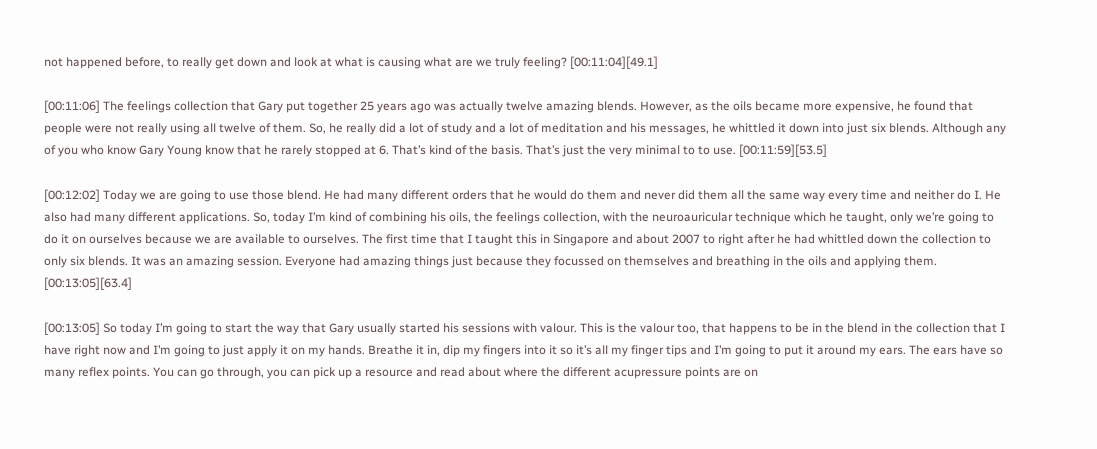not happened before, to really get down and look at what is causing what are we truly feeling? [00:11:04][49.1]

[00:11:06] The feelings collection that Gary put together 25 years ago was actually twelve amazing blends. However, as the oils became more expensive, he found that people were not really using all twelve of them. So, he really did a lot of study and a lot of meditation and his messages, he whittled it down into just six blends. Although any of you who know Gary Young know that he rarely stopped at 6. That’s kind of the basis. That’s just the very minimal to to use. [00:11:59][53.5]

[00:12:02] Today we are going to use those blend. He had many different orders that he would do them and never did them all the same way every time and neither do I. He also had many different applications. So, today I’m kind of combining his oils, the feelings collection, with the neuroauricular technique which he taught, only we’re going to do it on ourselves because we are available to ourselves. The first time that I taught this in Singapore and about 2007 to right after he had whittled down the collection to only six blends. It was an amazing session. Everyone had amazing things just because they focussed on themselves and breathing in the oils and applying them. [00:13:05][63.4]

[00:13:05] So today I’m going to start the way that Gary usually started his sessions with valour. This is the valour too, that happens to be in the blend in the collection that I have right now and I’m going to just apply it on my hands. Breathe it in, dip my fingers into it so it’s all my finger tips and I’m going to put it around my ears. The ears have so many reflex points. You can go through, you can pick up a resource and read about where the different acupressure points are on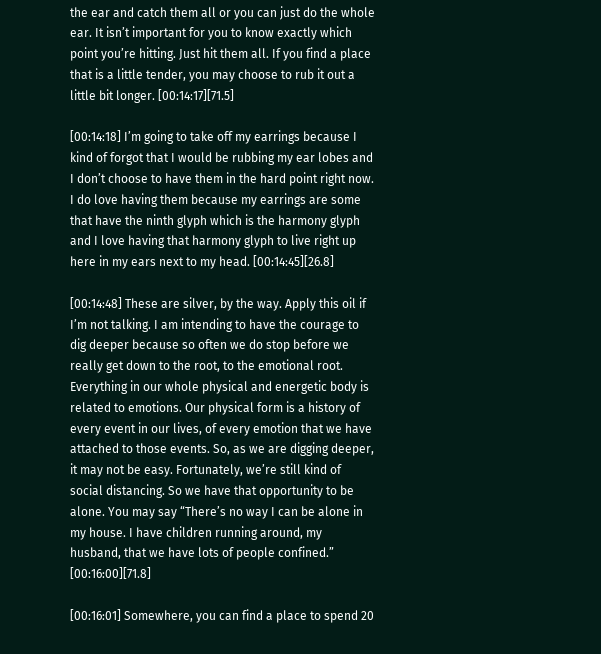the ear and catch them all or you can just do the whole ear. It isn’t important for you to know exactly which point you’re hitting. Just hit them all. If you find a place that is a little tender, you may choose to rub it out a little bit longer. [00:14:17][71.5]

[00:14:18] I’m going to take off my earrings because I kind of forgot that I would be rubbing my ear lobes and I don’t choose to have them in the hard point right now. I do love having them because my earrings are some that have the ninth glyph which is the harmony glyph and I love having that harmony glyph to live right up here in my ears next to my head. [00:14:45][26.8]

[00:14:48] These are silver, by the way. Apply this oil if I’m not talking. I am intending to have the courage to dig deeper because so often we do stop before we really get down to the root, to the emotional root. Everything in our whole physical and energetic body is related to emotions. Our physical form is a history of every event in our lives, of every emotion that we have attached to those events. So, as we are digging deeper, it may not be easy. Fortunately, we’re still kind of social distancing. So we have that opportunity to be alone. You may say “There’s no way I can be alone in my house. I have children running around, my husband, that we have lots of people confined.” [00:16:00][71.8]

[00:16:01] Somewhere, you can find a place to spend 20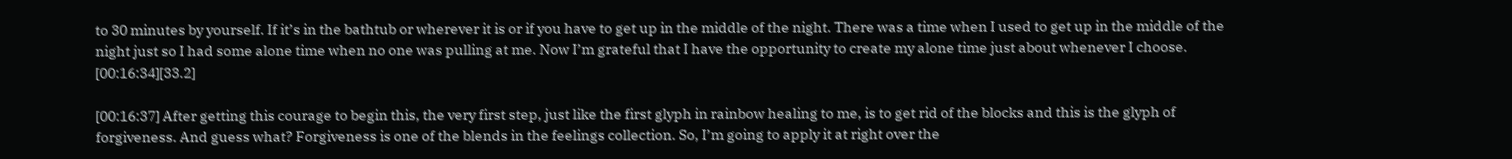to 30 minutes by yourself. If it’s in the bathtub or wherever it is or if you have to get up in the middle of the night. There was a time when I used to get up in the middle of the night just so I had some alone time when no one was pulling at me. Now I’m grateful that I have the opportunity to create my alone time just about whenever I choose. [00:16:34][33.2]

[00:16:37] After getting this courage to begin this, the very first step, just like the first glyph in rainbow healing to me, is to get rid of the blocks and this is the glyph of forgiveness. And guess what? Forgiveness is one of the blends in the feelings collection. So, I’m going to apply it at right over the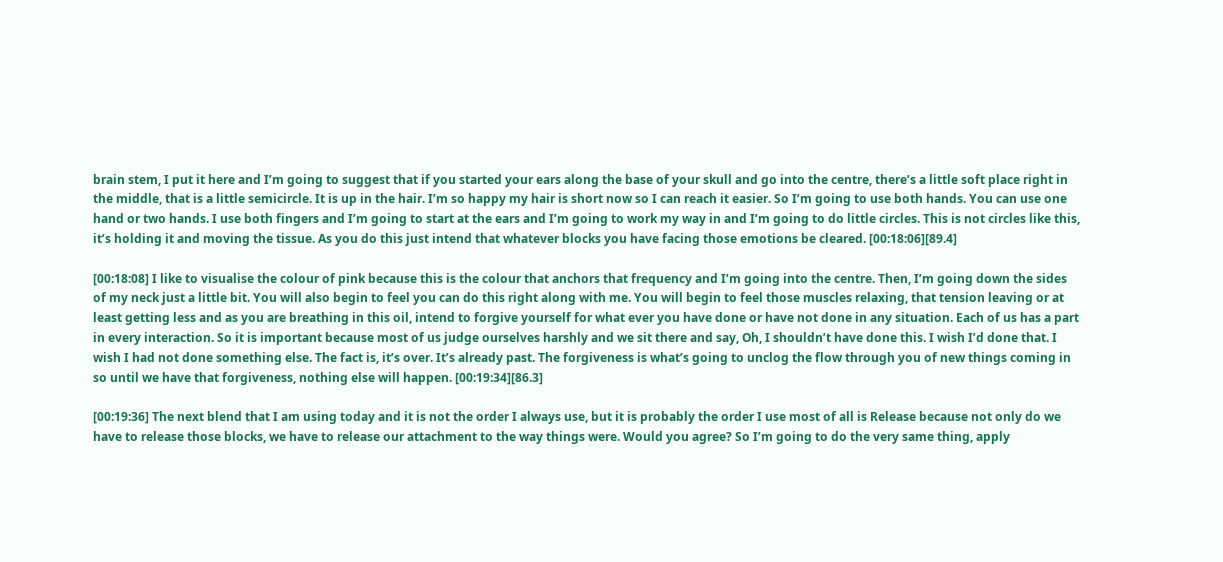brain stem, I put it here and I’m going to suggest that if you started your ears along the base of your skull and go into the centre, there’s a little soft place right in the middle, that is a little semicircle. It is up in the hair. I’m so happy my hair is short now so I can reach it easier. So I’m going to use both hands. You can use one hand or two hands. I use both fingers and I’m going to start at the ears and I’m going to work my way in and I’m going to do little circles. This is not circles like this, it’s holding it and moving the tissue. As you do this just intend that whatever blocks you have facing those emotions be cleared. [00:18:06][89.4]

[00:18:08] I like to visualise the colour of pink because this is the colour that anchors that frequency and I’m going into the centre. Then, I’m going down the sides of my neck just a little bit. You will also begin to feel you can do this right along with me. You will begin to feel those muscles relaxing, that tension leaving or at least getting less and as you are breathing in this oil, intend to forgive yourself for what ever you have done or have not done in any situation. Each of us has a part in every interaction. So it is important because most of us judge ourselves harshly and we sit there and say, Oh, I shouldn’t have done this. I wish I’d done that. I wish I had not done something else. The fact is, it’s over. It’s already past. The forgiveness is what’s going to unclog the flow through you of new things coming in so until we have that forgiveness, nothing else will happen. [00:19:34][86.3]

[00:19:36] The next blend that I am using today and it is not the order I always use, but it is probably the order I use most of all is Release because not only do we have to release those blocks, we have to release our attachment to the way things were. Would you agree? So I’m going to do the very same thing, apply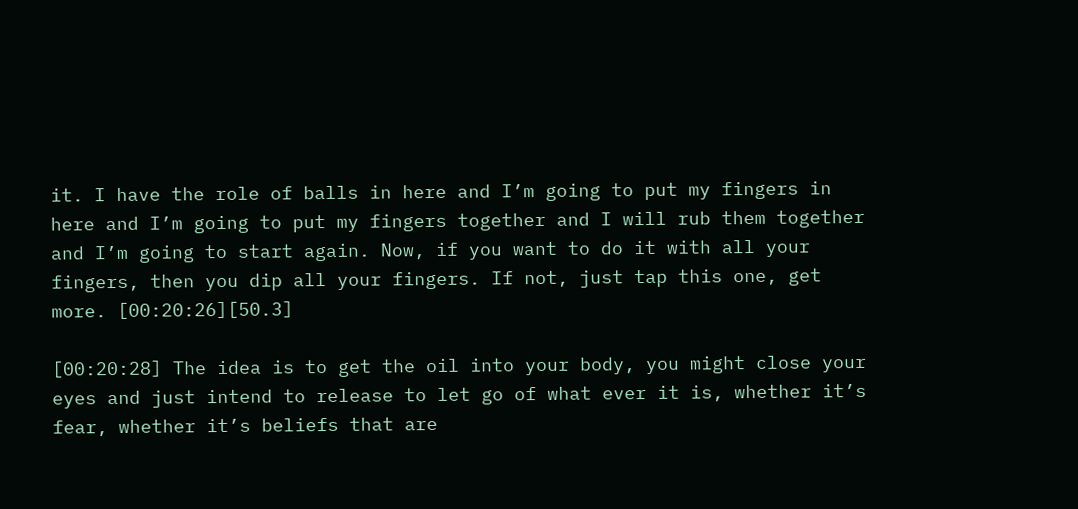it. I have the role of balls in here and I’m going to put my fingers in here and I’m going to put my fingers together and I will rub them together and I’m going to start again. Now, if you want to do it with all your fingers, then you dip all your fingers. If not, just tap this one, get more. [00:20:26][50.3]

[00:20:28] The idea is to get the oil into your body, you might close your eyes and just intend to release to let go of what ever it is, whether it’s fear, whether it’s beliefs that are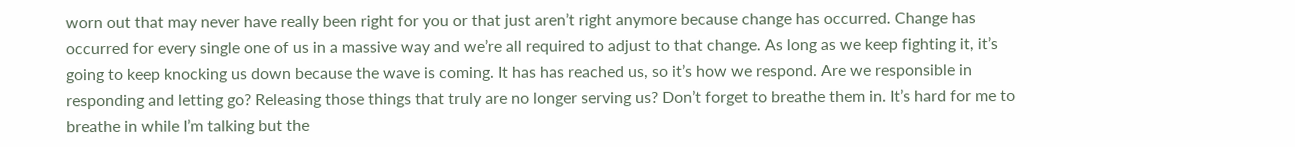worn out that may never have really been right for you or that just aren’t right anymore because change has occurred. Change has occurred for every single one of us in a massive way and we’re all required to adjust to that change. As long as we keep fighting it, it’s going to keep knocking us down because the wave is coming. It has has reached us, so it’s how we respond. Are we responsible in responding and letting go? Releasing those things that truly are no longer serving us? Don’t forget to breathe them in. It’s hard for me to breathe in while I’m talking but the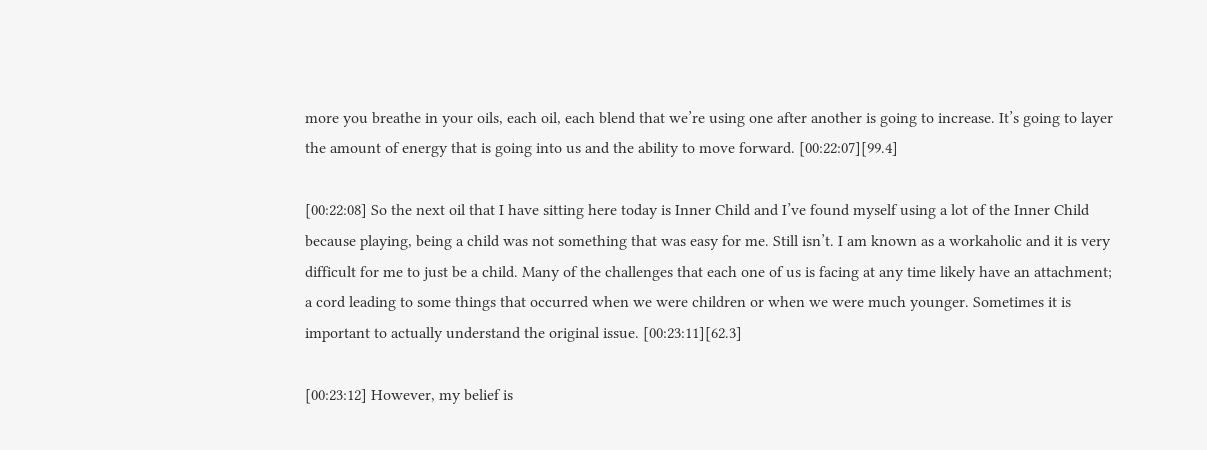more you breathe in your oils, each oil, each blend that we’re using one after another is going to increase. It’s going to layer the amount of energy that is going into us and the ability to move forward. [00:22:07][99.4]

[00:22:08] So the next oil that I have sitting here today is Inner Child and I’ve found myself using a lot of the Inner Child because playing, being a child was not something that was easy for me. Still isn’t. I am known as a workaholic and it is very difficult for me to just be a child. Many of the challenges that each one of us is facing at any time likely have an attachment; a cord leading to some things that occurred when we were children or when we were much younger. Sometimes it is important to actually understand the original issue. [00:23:11][62.3]

[00:23:12] However, my belief is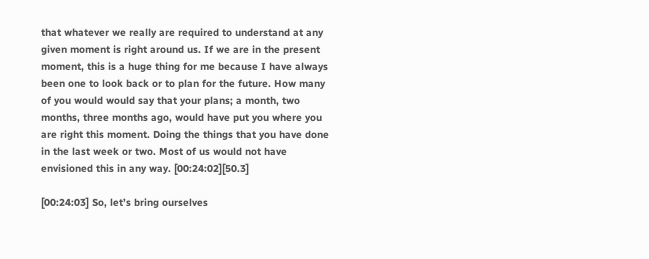that whatever we really are required to understand at any given moment is right around us. If we are in the present moment, this is a huge thing for me because I have always been one to look back or to plan for the future. How many of you would would say that your plans; a month, two months, three months ago, would have put you where you are right this moment. Doing the things that you have done in the last week or two. Most of us would not have envisioned this in any way. [00:24:02][50.3]

[00:24:03] So, let’s bring ourselves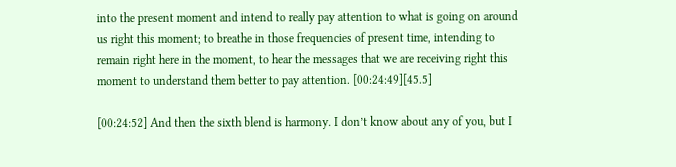into the present moment and intend to really pay attention to what is going on around us right this moment; to breathe in those frequencies of present time, intending to remain right here in the moment, to hear the messages that we are receiving right this moment to understand them better to pay attention. [00:24:49][45.5]

[00:24:52] And then the sixth blend is harmony. I don’t know about any of you, but I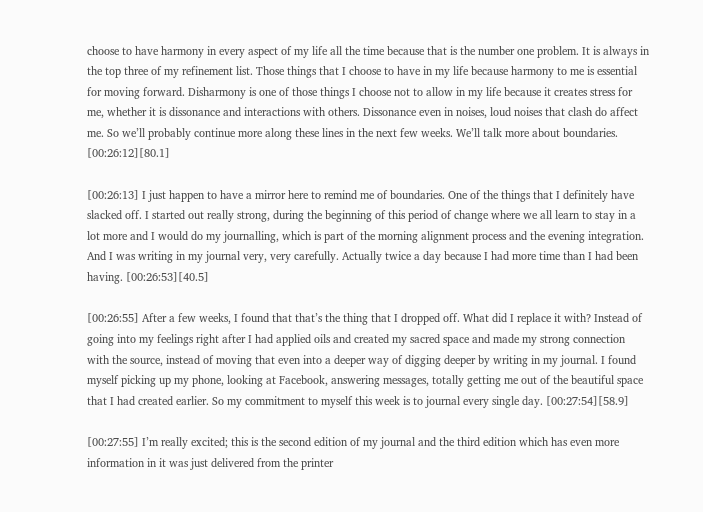choose to have harmony in every aspect of my life all the time because that is the number one problem. It is always in the top three of my refinement list. Those things that I choose to have in my life because harmony to me is essential for moving forward. Disharmony is one of those things I choose not to allow in my life because it creates stress for me, whether it is dissonance and interactions with others. Dissonance even in noises, loud noises that clash do affect me. So we’ll probably continue more along these lines in the next few weeks. We’ll talk more about boundaries. [00:26:12][80.1]

[00:26:13] I just happen to have a mirror here to remind me of boundaries. One of the things that I definitely have slacked off. I started out really strong, during the beginning of this period of change where we all learn to stay in a lot more and I would do my journalling, which is part of the morning alignment process and the evening integration. And I was writing in my journal very, very carefully. Actually twice a day because I had more time than I had been having. [00:26:53][40.5]

[00:26:55] After a few weeks, I found that that’s the thing that I dropped off. What did I replace it with? Instead of going into my feelings right after I had applied oils and created my sacred space and made my strong connection with the source, instead of moving that even into a deeper way of digging deeper by writing in my journal. I found myself picking up my phone, looking at Facebook, answering messages, totally getting me out of the beautiful space that I had created earlier. So my commitment to myself this week is to journal every single day. [00:27:54][58.9]

[00:27:55] I’m really excited; this is the second edition of my journal and the third edition which has even more information in it was just delivered from the printer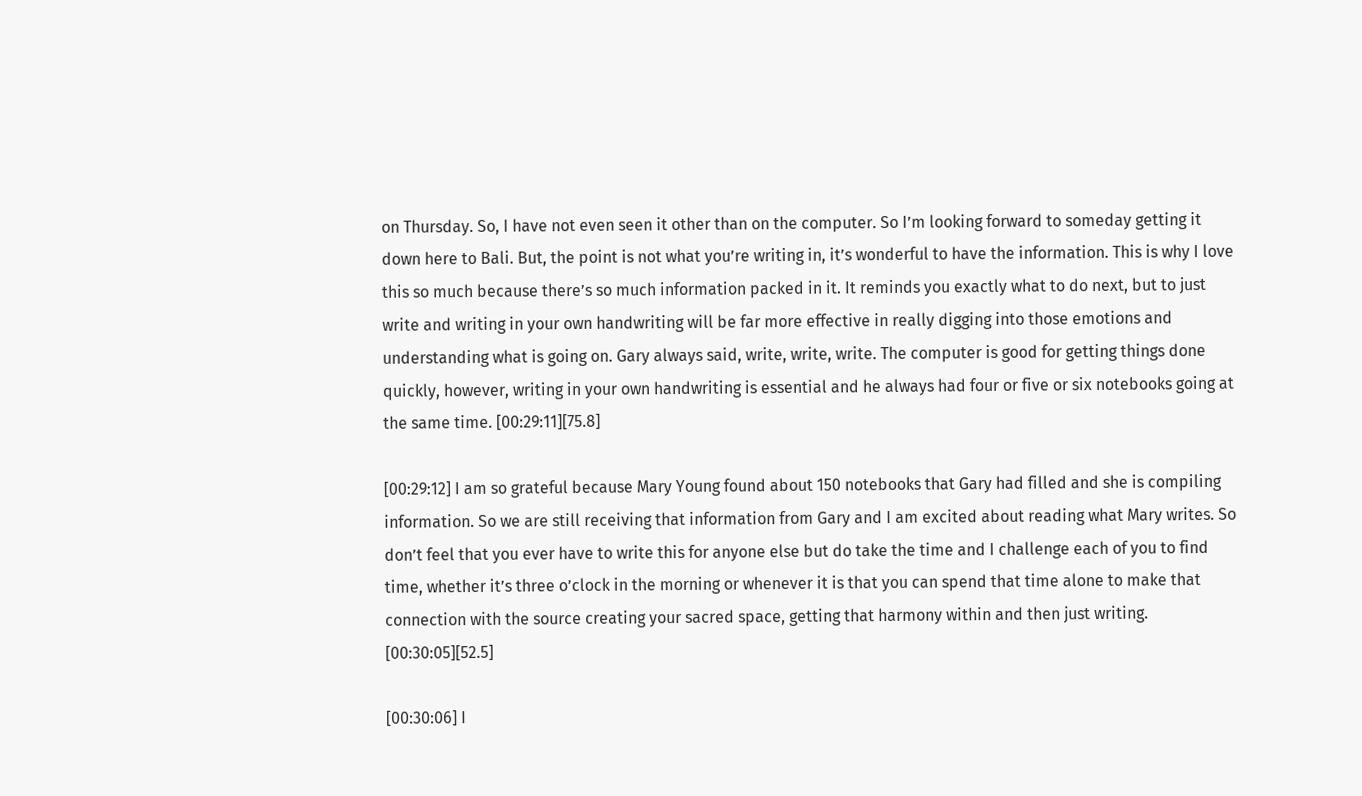on Thursday. So, I have not even seen it other than on the computer. So I’m looking forward to someday getting it down here to Bali. But, the point is not what you’re writing in, it’s wonderful to have the information. This is why I love this so much because there’s so much information packed in it. It reminds you exactly what to do next, but to just write and writing in your own handwriting will be far more effective in really digging into those emotions and understanding what is going on. Gary always said, write, write, write. The computer is good for getting things done quickly, however, writing in your own handwriting is essential and he always had four or five or six notebooks going at the same time. [00:29:11][75.8]

[00:29:12] I am so grateful because Mary Young found about 150 notebooks that Gary had filled and she is compiling information. So we are still receiving that information from Gary and I am excited about reading what Mary writes. So don’t feel that you ever have to write this for anyone else but do take the time and I challenge each of you to find time, whether it’s three o’clock in the morning or whenever it is that you can spend that time alone to make that connection with the source creating your sacred space, getting that harmony within and then just writing. [00:30:05][52.5]

[00:30:06] I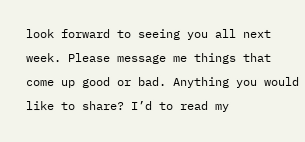look forward to seeing you all next week. Please message me things that come up good or bad. Anything you would like to share? I’d to read my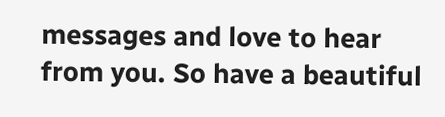messages and love to hear from you. So have a beautiful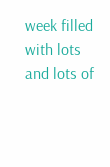week filled with lots and lots of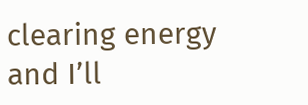clearing energy and I’ll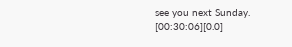see you next Sunday. [00:30:06][0.0]